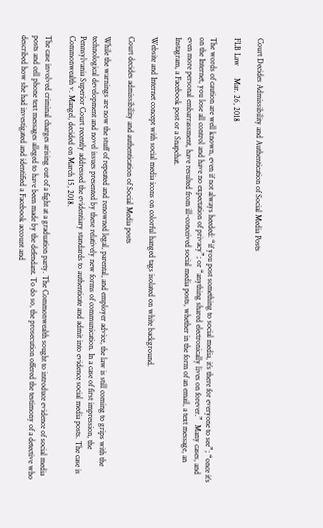Court Decides Admissibility and Authentication of Social Media Posts

FLB Law      Mar. 26, 2018

The words of caution are well known, even if not always heeded: “if you post something to social media, it’s there for everyone to see”; “once it’s on the Internet, you lose all control and have no expectation of privacy”; or “anything shared electronically lives on forever.”  Many cases, and even more personal embarrassment, have resulted from ill-conceived social media posts, whether in the form of an email, a text message, an Instagram, a Facebook post or a Snapchat.

Website and Internet concept with social media icons on colorful hanged tags isolated on white background.

Court decides admissibility and authentication of Social Media posts

While the warnings are now the stuff of repeated and renowned legal, parental, and employer advice, the law is still coming to grips with the technological development and novel issues presented by these relatively new forms of communication. In a case of first impression, the Pennsylvania Superior Court recently addressed the evidentiary standards to authenticate and admit into evidence social media posts. The case is Commonwealth v. Mangel, decided on March 15, 2018.

The case involved criminal charges arising out of a fight at a graduation party. The Commonwealth sought to introduce evidence of social media posts and cell phone text messages alleged to have been made by the defendant. To do so, the prosecution offered the testimony of a detective who described how she had investigated and identified a Facebook account and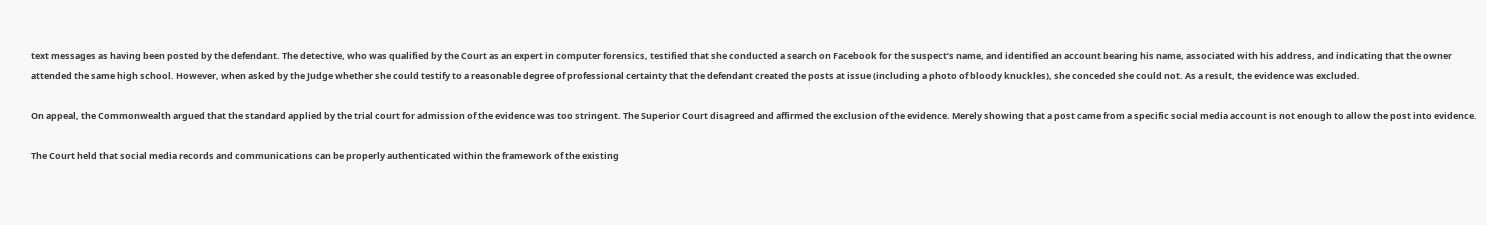text messages as having been posted by the defendant. The detective, who was qualified by the Court as an expert in computer forensics, testified that she conducted a search on Facebook for the suspect’s name, and identified an account bearing his name, associated with his address, and indicating that the owner attended the same high school. However, when asked by the Judge whether she could testify to a reasonable degree of professional certainty that the defendant created the posts at issue (including a photo of bloody knuckles), she conceded she could not. As a result, the evidence was excluded.

On appeal, the Commonwealth argued that the standard applied by the trial court for admission of the evidence was too stringent. The Superior Court disagreed and affirmed the exclusion of the evidence. Merely showing that a post came from a specific social media account is not enough to allow the post into evidence.

The Court held that social media records and communications can be properly authenticated within the framework of the existing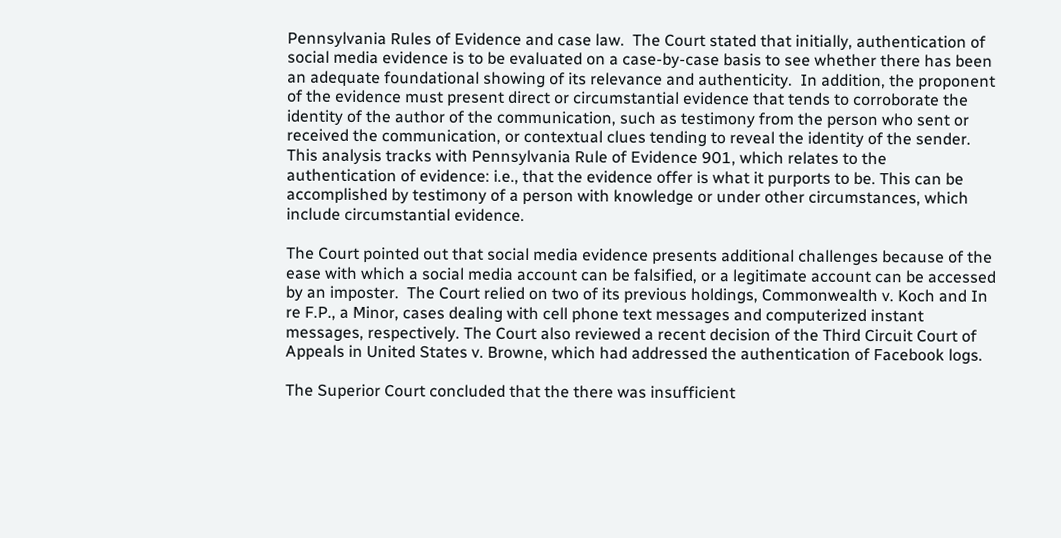Pennsylvania Rules of Evidence and case law.  The Court stated that initially, authentication of social media evidence is to be evaluated on a case-by-case basis to see whether there has been an adequate foundational showing of its relevance and authenticity.  In addition, the proponent of the evidence must present direct or circumstantial evidence that tends to corroborate the identity of the author of the communication, such as testimony from the person who sent or received the communication, or contextual clues tending to reveal the identity of the sender. This analysis tracks with Pennsylvania Rule of Evidence 901, which relates to the authentication of evidence: i.e., that the evidence offer is what it purports to be. This can be accomplished by testimony of a person with knowledge or under other circumstances, which include circumstantial evidence.

The Court pointed out that social media evidence presents additional challenges because of the ease with which a social media account can be falsified, or a legitimate account can be accessed by an imposter.  The Court relied on two of its previous holdings, Commonwealth v. Koch and In re F.P., a Minor, cases dealing with cell phone text messages and computerized instant messages, respectively. The Court also reviewed a recent decision of the Third Circuit Court of Appeals in United States v. Browne, which had addressed the authentication of Facebook logs.

The Superior Court concluded that the there was insufficient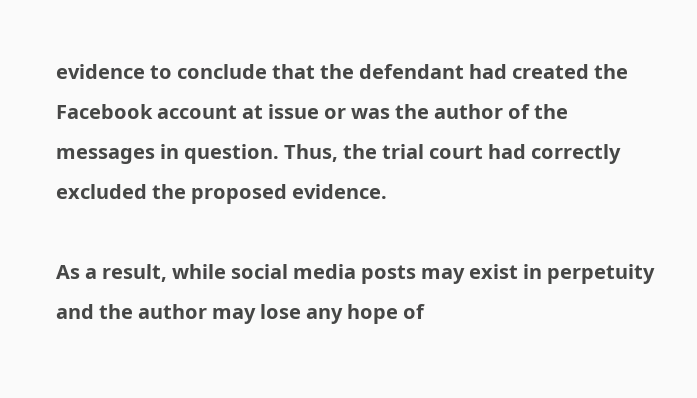evidence to conclude that the defendant had created the Facebook account at issue or was the author of the messages in question. Thus, the trial court had correctly excluded the proposed evidence.

As a result, while social media posts may exist in perpetuity and the author may lose any hope of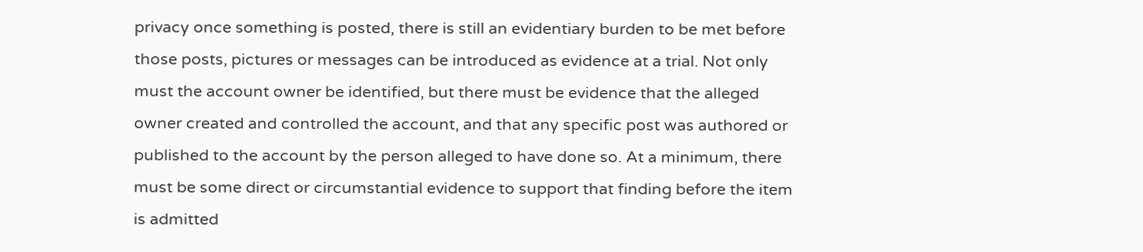privacy once something is posted, there is still an evidentiary burden to be met before those posts, pictures or messages can be introduced as evidence at a trial. Not only must the account owner be identified, but there must be evidence that the alleged owner created and controlled the account, and that any specific post was authored or published to the account by the person alleged to have done so. At a minimum, there must be some direct or circumstantial evidence to support that finding before the item is admitted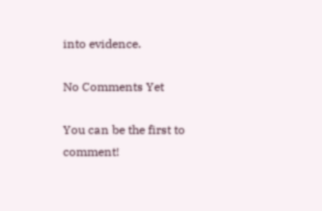into evidence.

No Comments Yet

You can be the first to comment!